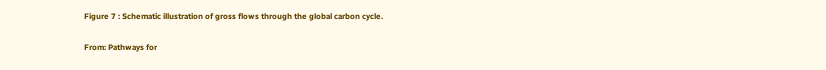Figure 7 : Schematic illustration of gross flows through the global carbon cycle.

From: Pathways for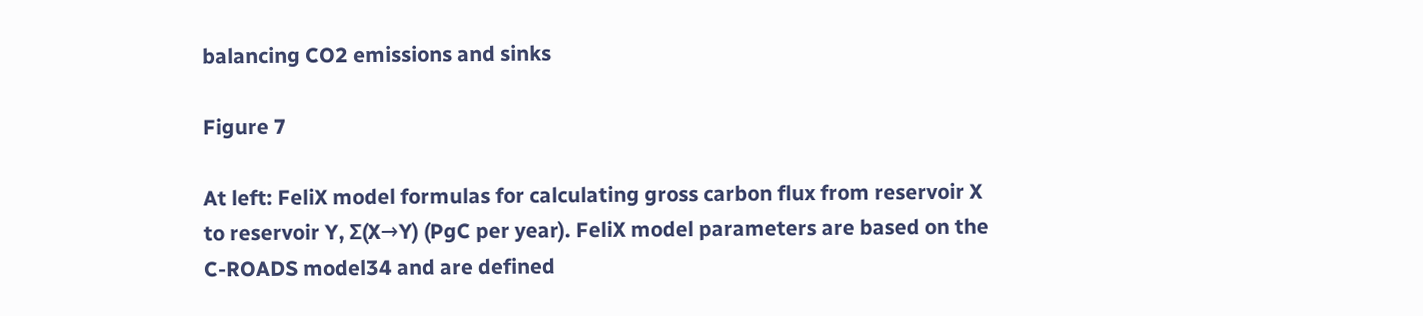balancing CO2 emissions and sinks

Figure 7

At left: FeliX model formulas for calculating gross carbon flux from reservoir X to reservoir Y, Σ(X→Y) (PgC per year). FeliX model parameters are based on the C-ROADS model34 and are defined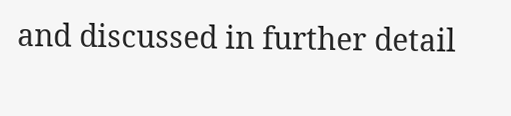and discussed in further detail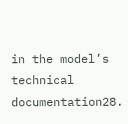in the model’s technical documentation28.